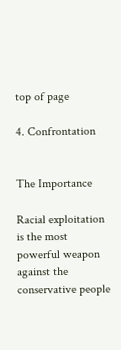top of page

4. Confrontation


The Importance

Racial exploitation is the most powerful weapon against the conservative people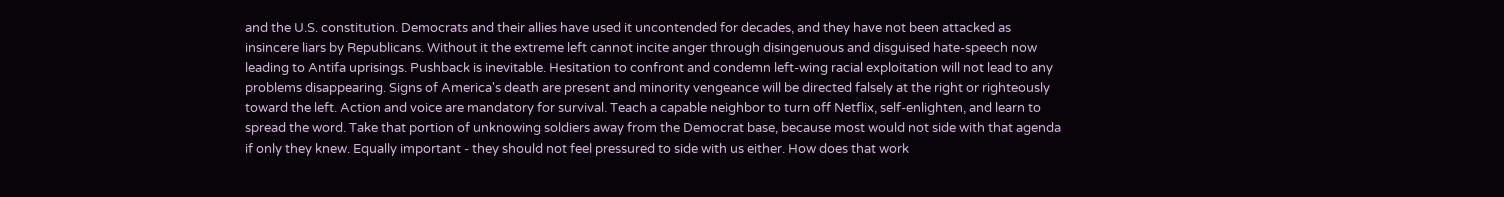and the U.S. constitution. Democrats and their allies have used it uncontended for decades, and they have not been attacked as insincere liars by Republicans. Without it the extreme left cannot incite anger through disingenuous and disguised hate-speech now leading to Antifa uprisings. Pushback is inevitable. Hesitation to confront and condemn left-wing racial exploitation will not lead to any problems disappearing. Signs of America's death are present and minority vengeance will be directed falsely at the right or righteously toward the left. Action and voice are mandatory for survival. Teach a capable neighbor to turn off Netflix, self-enlighten, and learn to spread the word. Take that portion of unknowing soldiers away from the Democrat base, because most would not side with that agenda if only they knew. Equally important - they should not feel pressured to side with us either. How does that work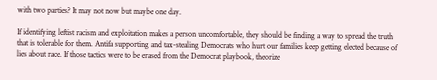with two parties? It may not now but maybe one day.

If identifying leftist racism and exploitation makes a person uncomfortable, they should be finding a way to spread the truth that is tolerable for them. Antifa supporting and tax-stealing Democrats who hurt our families keep getting elected because of lies about race. If those tactics were to be erased from the Democrat playbook, theorize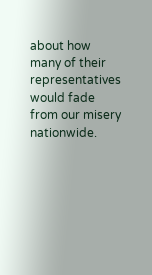about how many of their representatives would fade from our misery nationwide.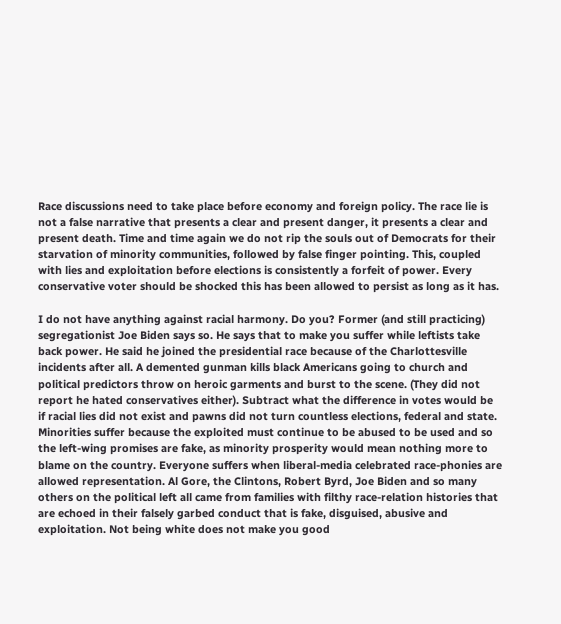Race discussions need to take place before economy and foreign policy. The race lie is not a false narrative that presents a clear and present danger, it presents a clear and present death. Time and time again we do not rip the souls out of Democrats for their starvation of minority communities, followed by false finger pointing. This, coupled with lies and exploitation before elections is consistently a forfeit of power. Every conservative voter should be shocked this has been allowed to persist as long as it has.

I do not have anything against racial harmony. Do you? Former (and still practicing) segregationist Joe Biden says so. He says that to make you suffer while leftists take back power. He said he joined the presidential race because of the Charlottesville incidents after all. A demented gunman kills black Americans going to church and political predictors throw on heroic garments and burst to the scene. (They did not report he hated conservatives either). Subtract what the difference in votes would be if racial lies did not exist and pawns did not turn countless elections, federal and state. Minorities suffer because the exploited must continue to be abused to be used and so the left-wing promises are fake, as minority prosperity would mean nothing more to blame on the country. Everyone suffers when liberal-media celebrated race-phonies are allowed representation. Al Gore, the Clintons, Robert Byrd, Joe Biden and so many others on the political left all came from families with filthy race-relation histories that are echoed in their falsely garbed conduct that is fake, disguised, abusive and exploitation. Not being white does not make you good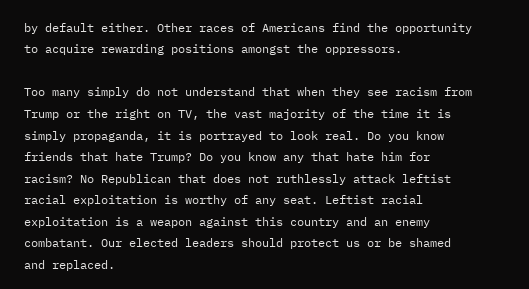by default either. Other races of Americans find the opportunity to acquire rewarding positions amongst the oppressors.

Too many simply do not understand that when they see racism from Trump or the right on TV, the vast majority of the time it is simply propaganda, it is portrayed to look real. Do you know friends that hate Trump? Do you know any that hate him for racism? No Republican that does not ruthlessly attack leftist racial exploitation is worthy of any seat. Leftist racial exploitation is a weapon against this country and an enemy combatant. Our elected leaders should protect us or be shamed and replaced.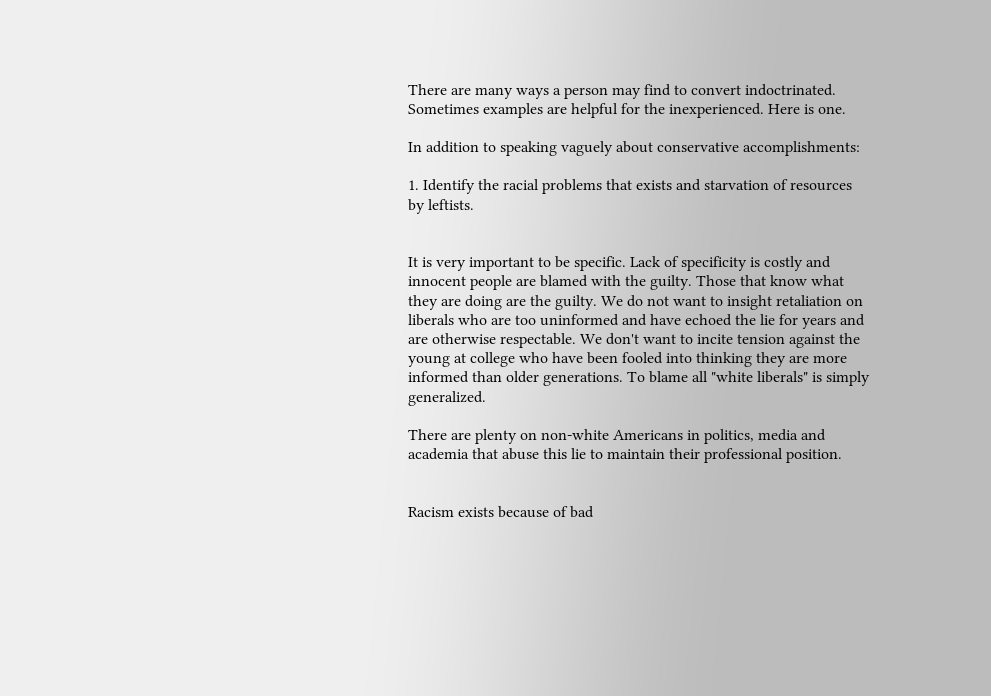There are many ways a person may find to convert indoctrinated. Sometimes examples are helpful for the inexperienced. Here is one.

In addition to speaking vaguely about conservative accomplishments:

1. Identify the racial problems that exists and starvation of resources by leftists.


It is very important to be specific. Lack of specificity is costly and innocent people are blamed with the guilty. Those that know what they are doing are the guilty. We do not want to insight retaliation on liberals who are too uninformed and have echoed the lie for years and are otherwise respectable. We don't want to incite tension against the young at college who have been fooled into thinking they are more informed than older generations. To blame all "white liberals" is simply generalized.

There are plenty on non-white Americans in politics, media and academia that abuse this lie to maintain their professional position.


Racism exists because of bad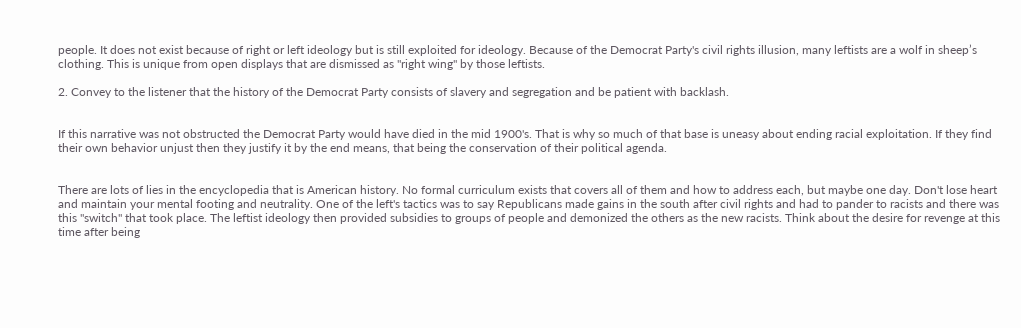people. It does not exist because of right or left ideology but is still exploited for ideology. Because of the Democrat Party's civil rights illusion, many leftists are a wolf in sheep’s clothing. This is unique from open displays that are dismissed as "right wing" by those leftists.

2. Convey to the listener that the history of the Democrat Party consists of slavery and segregation and be patient with backlash.


If this narrative was not obstructed the Democrat Party would have died in the mid 1900's. That is why so much of that base is uneasy about ending racial exploitation. If they find their own behavior unjust then they justify it by the end means, that being the conservation of their political agenda.


There are lots of lies in the encyclopedia that is American history. No formal curriculum exists that covers all of them and how to address each, but maybe one day. Don't lose heart and maintain your mental footing and neutrality. One of the left's tactics was to say Republicans made gains in the south after civil rights and had to pander to racists and there was this "switch" that took place. The leftist ideology then provided subsidies to groups of people and demonized the others as the new racists. Think about the desire for revenge at this time after being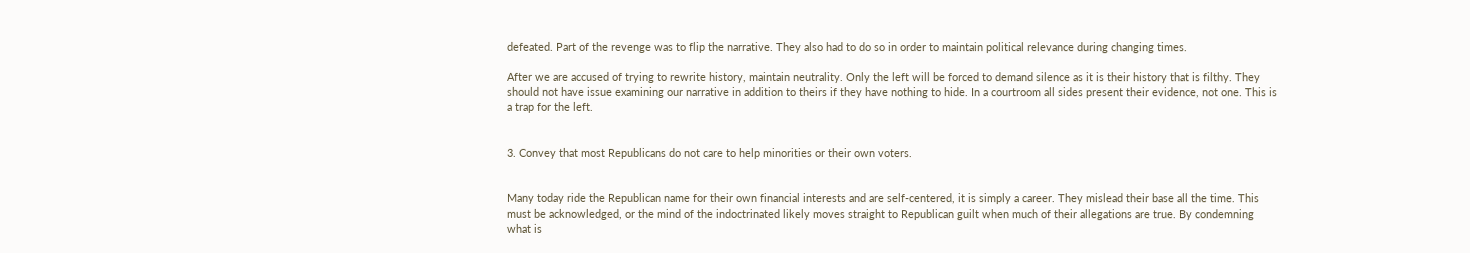defeated. Part of the revenge was to flip the narrative. They also had to do so in order to maintain political relevance during changing times.

After we are accused of trying to rewrite history, maintain neutrality. Only the left will be forced to demand silence as it is their history that is filthy. They should not have issue examining our narrative in addition to theirs if they have nothing to hide. In a courtroom all sides present their evidence, not one. This is a trap for the left.


3. Convey that most Republicans do not care to help minorities or their own voters.


Many today ride the Republican name for their own financial interests and are self-centered, it is simply a career. They mislead their base all the time. This must be acknowledged, or the mind of the indoctrinated likely moves straight to Republican guilt when much of their allegations are true. By condemning what is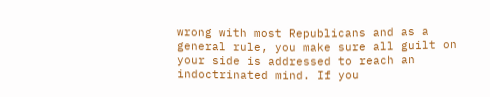wrong with most Republicans and as a general rule, you make sure all guilt on your side is addressed to reach an indoctrinated mind. If you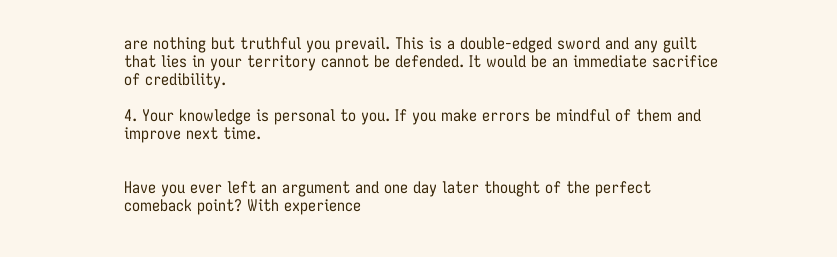are nothing but truthful you prevail. This is a double-edged sword and any guilt that lies in your territory cannot be defended. It would be an immediate sacrifice of credibility.

4. Your knowledge is personal to you. If you make errors be mindful of them and improve next time.


Have you ever left an argument and one day later thought of the perfect comeback point? With experience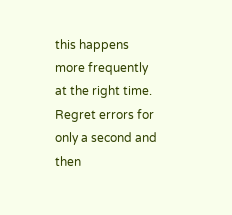this happens more frequently at the right time. Regret errors for only a second and then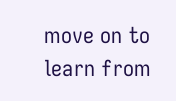move on to learn from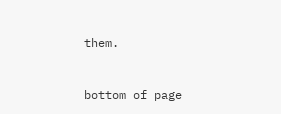them.



bottom of page